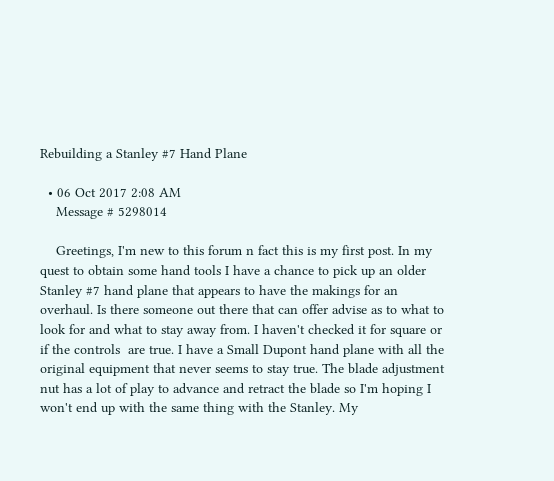Rebuilding a Stanley #7 Hand Plane

  • 06 Oct 2017 2:08 AM
    Message # 5298014

    Greetings, I'm new to this forum n fact this is my first post. In my quest to obtain some hand tools I have a chance to pick up an older Stanley #7 hand plane that appears to have the makings for an overhaul. Is there someone out there that can offer advise as to what to look for and what to stay away from. I haven't checked it for square or if the controls  are true. I have a Small Dupont hand plane with all the original equipment that never seems to stay true. The blade adjustment nut has a lot of play to advance and retract the blade so I'm hoping I won't end up with the same thing with the Stanley. My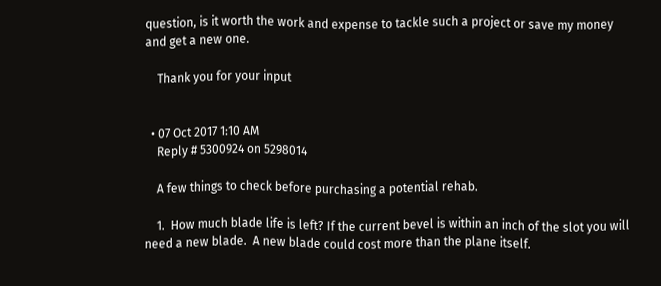question, is it worth the work and expense to tackle such a project or save my money and get a new one.

    Thank you for your input


  • 07 Oct 2017 1:10 AM
    Reply # 5300924 on 5298014

    A few things to check before purchasing a potential rehab.

    1.  How much blade life is left? If the current bevel is within an inch of the slot you will need a new blade.  A new blade could cost more than the plane itself.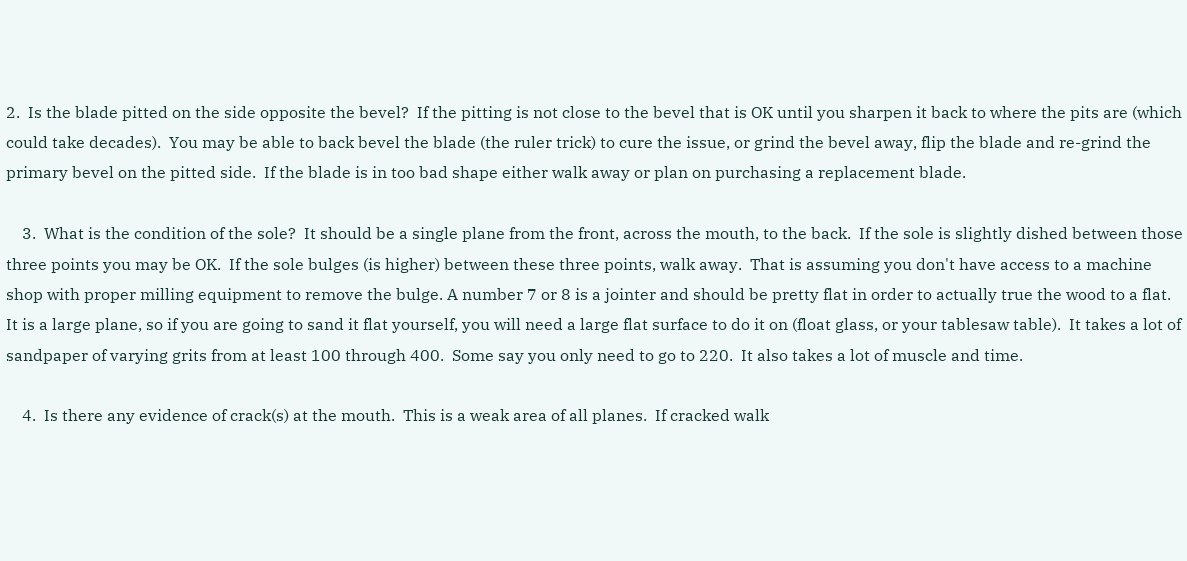2.  Is the blade pitted on the side opposite the bevel?  If the pitting is not close to the bevel that is OK until you sharpen it back to where the pits are (which could take decades).  You may be able to back bevel the blade (the ruler trick) to cure the issue, or grind the bevel away, flip the blade and re-grind the primary bevel on the pitted side.  If the blade is in too bad shape either walk away or plan on purchasing a replacement blade.

    3.  What is the condition of the sole?  It should be a single plane from the front, across the mouth, to the back.  If the sole is slightly dished between those three points you may be OK.  If the sole bulges (is higher) between these three points, walk away.  That is assuming you don't have access to a machine shop with proper milling equipment to remove the bulge. A number 7 or 8 is a jointer and should be pretty flat in order to actually true the wood to a flat. It is a large plane, so if you are going to sand it flat yourself, you will need a large flat surface to do it on (float glass, or your tablesaw table).  It takes a lot of sandpaper of varying grits from at least 100 through 400.  Some say you only need to go to 220.  It also takes a lot of muscle and time.

    4.  Is there any evidence of crack(s) at the mouth.  This is a weak area of all planes.  If cracked walk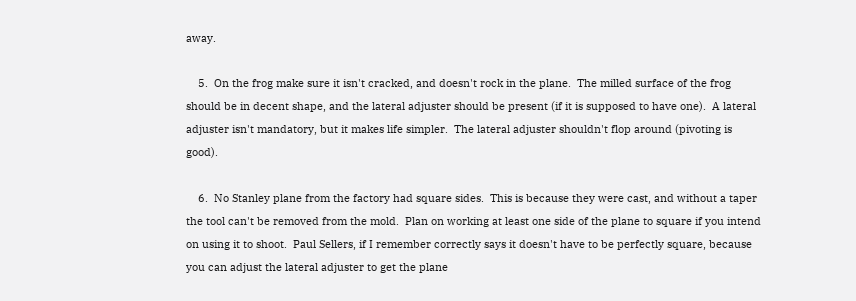away.

    5.  On the frog make sure it isn't cracked, and doesn't rock in the plane.  The milled surface of the frog should be in decent shape, and the lateral adjuster should be present (if it is supposed to have one).  A lateral adjuster isn't mandatory, but it makes life simpler.  The lateral adjuster shouldn't flop around (pivoting is good).

    6.  No Stanley plane from the factory had square sides.  This is because they were cast, and without a taper the tool can't be removed from the mold.  Plan on working at least one side of the plane to square if you intend on using it to shoot.  Paul Sellers, if I remember correctly says it doesn't have to be perfectly square, because you can adjust the lateral adjuster to get the plane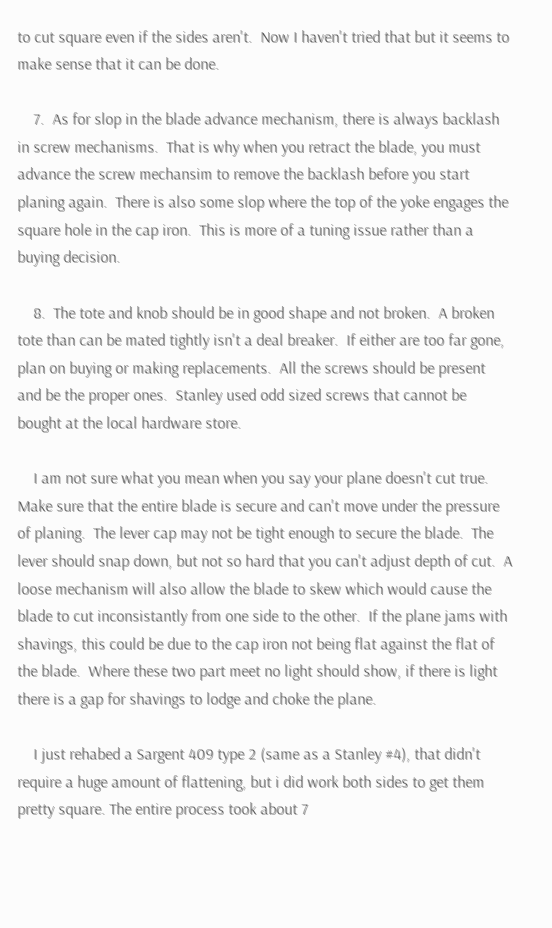to cut square even if the sides aren't.  Now I haven't tried that but it seems to make sense that it can be done.

    7.  As for slop in the blade advance mechanism, there is always backlash in screw mechanisms.  That is why when you retract the blade, you must advance the screw mechansim to remove the backlash before you start planing again.  There is also some slop where the top of the yoke engages the square hole in the cap iron.  This is more of a tuning issue rather than a buying decision.

    8.  The tote and knob should be in good shape and not broken.  A broken tote than can be mated tightly isn't a deal breaker.  If either are too far gone, plan on buying or making replacements.  All the screws should be present and be the proper ones.  Stanley used odd sized screws that cannot be bought at the local hardware store.

    I am not sure what you mean when you say your plane doesn't cut true.  Make sure that the entire blade is secure and can't move under the pressure of planing.  The lever cap may not be tight enough to secure the blade.  The lever should snap down, but not so hard that you can't adjust depth of cut.  A loose mechanism will also allow the blade to skew which would cause the blade to cut inconsistantly from one side to the other.  If the plane jams with shavings, this could be due to the cap iron not being flat against the flat of the blade.  Where these two part meet no light should show, if there is light there is a gap for shavings to lodge and choke the plane.

    I just rehabed a Sargent 409 type 2 (same as a Stanley #4), that didn't require a huge amount of flattening, but i did work both sides to get them pretty square. The entire process took about 7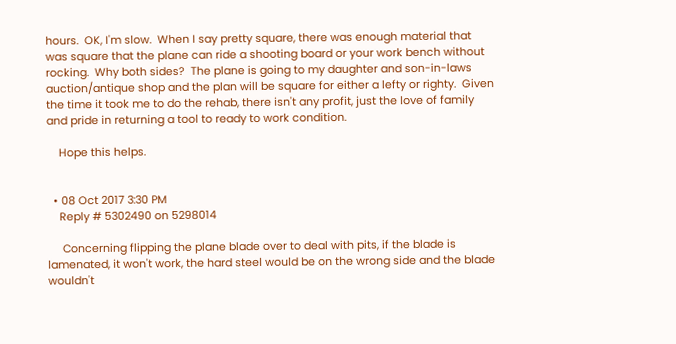hours.  OK, I'm slow.  When I say pretty square, there was enough material that was square that the plane can ride a shooting board or your work bench without rocking.  Why both sides?  The plane is going to my daughter and son-in-laws auction/antique shop and the plan will be square for either a lefty or righty.  Given the time it took me to do the rehab, there isn't any profit, just the love of family and pride in returning a tool to ready to work condition.

    Hope this helps.


  • 08 Oct 2017 3:30 PM
    Reply # 5302490 on 5298014

     Concerning flipping the plane blade over to deal with pits, if the blade is lamenated, it won't work, the hard steel would be on the wrong side and the blade wouldn't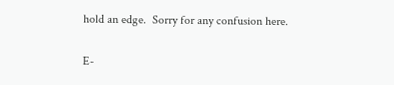hold an edge.  Sorry for any confusion here.

E-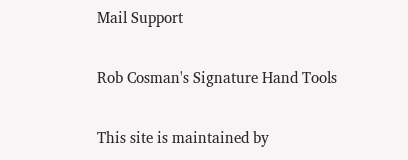Mail Support

Rob Cosman's Signature Hand Tools

This site is maintained by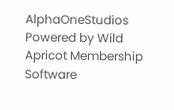AlphaOneStudios
Powered by Wild Apricot Membership Software